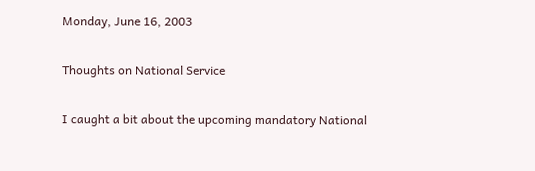Monday, June 16, 2003

Thoughts on National Service

I caught a bit about the upcoming mandatory National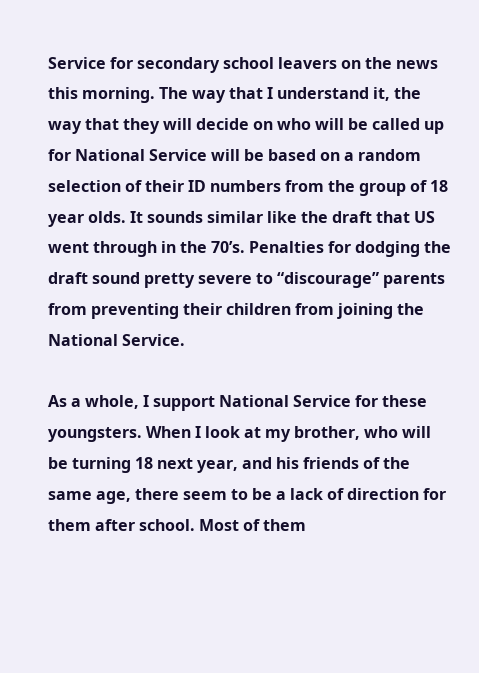Service for secondary school leavers on the news this morning. The way that I understand it, the way that they will decide on who will be called up for National Service will be based on a random selection of their ID numbers from the group of 18 year olds. It sounds similar like the draft that US went through in the 70’s. Penalties for dodging the draft sound pretty severe to “discourage” parents from preventing their children from joining the National Service.

As a whole, I support National Service for these youngsters. When I look at my brother, who will be turning 18 next year, and his friends of the same age, there seem to be a lack of direction for them after school. Most of them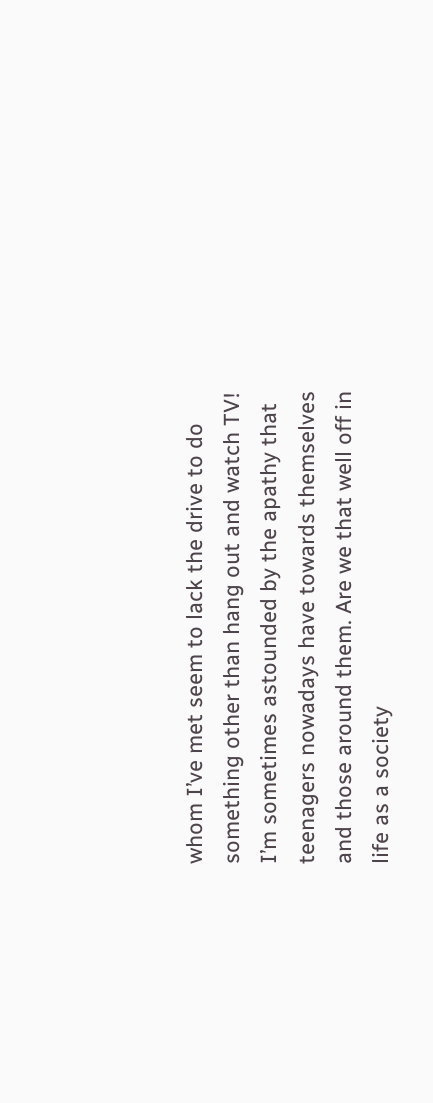whom I’ve met seem to lack the drive to do something other than hang out and watch TV! I’m sometimes astounded by the apathy that teenagers nowadays have towards themselves and those around them. Are we that well off in life as a society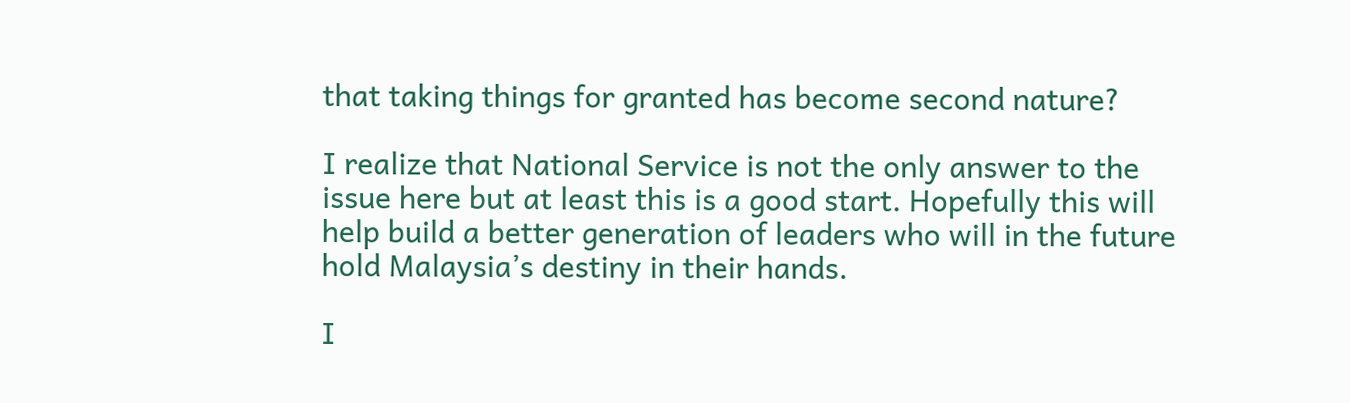that taking things for granted has become second nature?

I realize that National Service is not the only answer to the issue here but at least this is a good start. Hopefully this will help build a better generation of leaders who will in the future hold Malaysia’s destiny in their hands.

I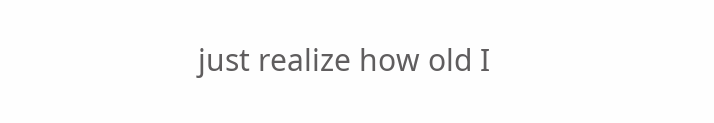just realize how old I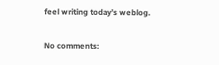feel writing today’s weblog.

No comments: